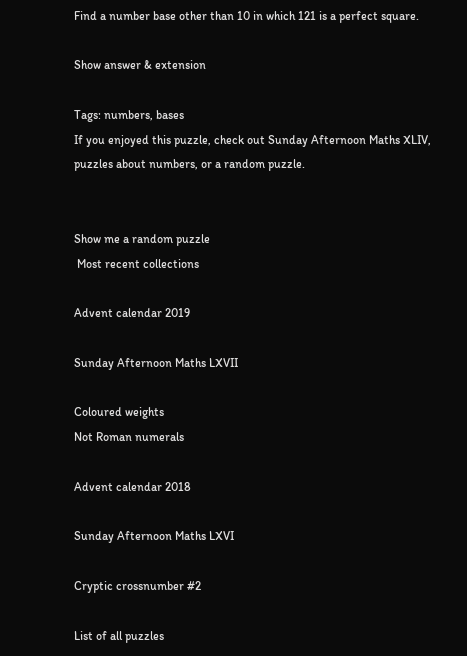Find a number base other than 10 in which 121 is a perfect square.

Show answer & extension

Tags: numbers, bases
If you enjoyed this puzzle, check out Sunday Afternoon Maths XLIV,
puzzles about numbers, or a random puzzle.


Show me a random puzzle
 Most recent collections

Advent calendar 2019

Sunday Afternoon Maths LXVII

Coloured weights
Not Roman numerals

Advent calendar 2018

Sunday Afternoon Maths LXVI

Cryptic crossnumber #2

List of all puzzles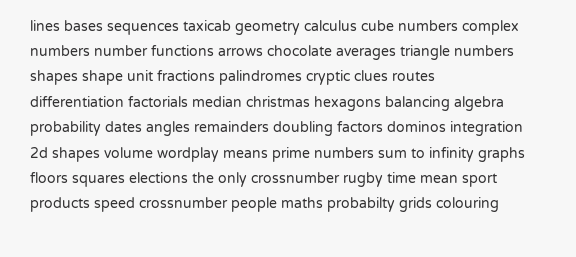lines bases sequences taxicab geometry calculus cube numbers complex numbers number functions arrows chocolate averages triangle numbers shapes shape unit fractions palindromes cryptic clues routes differentiation factorials median christmas hexagons balancing algebra probability dates angles remainders doubling factors dominos integration 2d shapes volume wordplay means prime numbers sum to infinity graphs floors squares elections the only crossnumber rugby time mean sport products speed crossnumber people maths probabilty grids colouring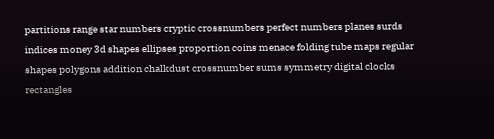partitions range star numbers cryptic crossnumbers perfect numbers planes surds indices money 3d shapes ellipses proportion coins menace folding tube maps regular shapes polygons addition chalkdust crossnumber sums symmetry digital clocks rectangles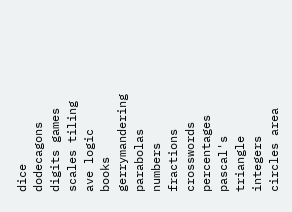dice dodecagons digits games scales tiling ave logic books gerrymandering parabolas numbers fractions crosswords percentages pascal's triangle integers circles area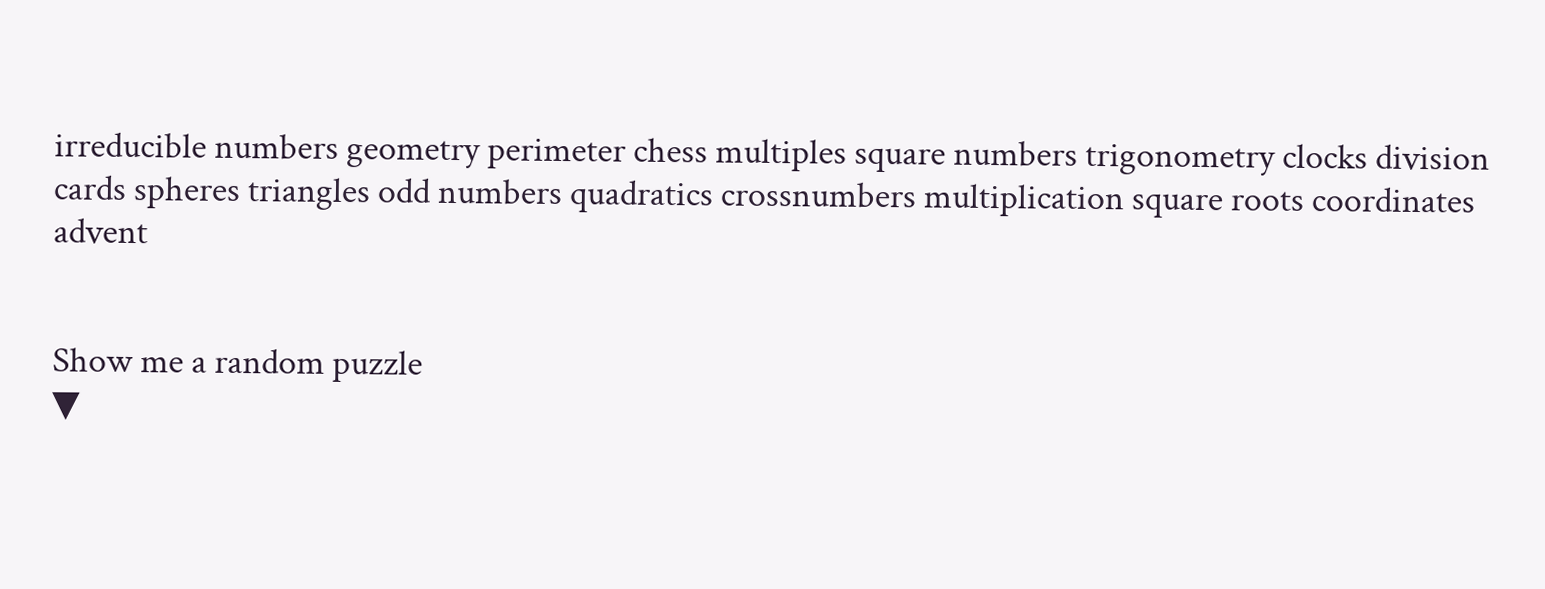irreducible numbers geometry perimeter chess multiples square numbers trigonometry clocks division cards spheres triangles odd numbers quadratics crossnumbers multiplication square roots coordinates advent


Show me a random puzzle
▼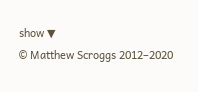show ▼
© Matthew Scroggs 2012–2020